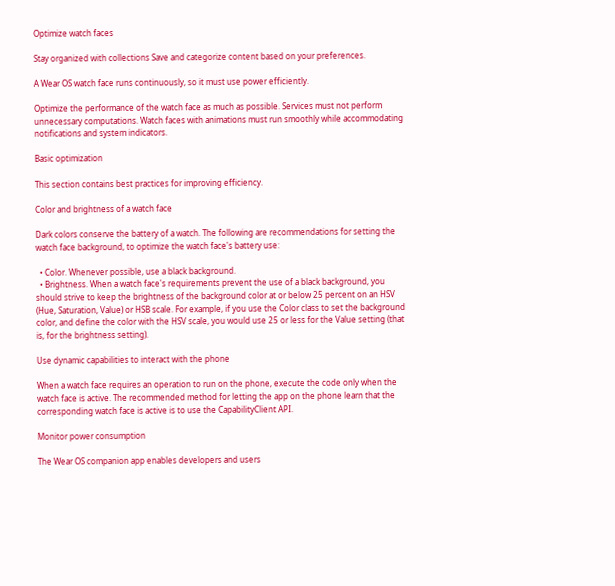Optimize watch faces

Stay organized with collections Save and categorize content based on your preferences.

A Wear OS watch face runs continuously, so it must use power efficiently.

Optimize the performance of the watch face as much as possible. Services must not perform unnecessary computations. Watch faces with animations must run smoothly while accommodating notifications and system indicators.

Basic optimization

This section contains best practices for improving efficiency.

Color and brightness of a watch face

Dark colors conserve the battery of a watch. The following are recommendations for setting the watch face background, to optimize the watch face's battery use:

  • Color. Whenever possible, use a black background.
  • Brightness. When a watch face's requirements prevent the use of a black background, you should strive to keep the brightness of the background color at or below 25 percent on an HSV (Hue, Saturation, Value) or HSB scale. For example, if you use the Color class to set the background color, and define the color with the HSV scale, you would use 25 or less for the Value setting (that is, for the brightness setting).

Use dynamic capabilities to interact with the phone

When a watch face requires an operation to run on the phone, execute the code only when the watch face is active. The recommended method for letting the app on the phone learn that the corresponding watch face is active is to use the CapabilityClient API.

Monitor power consumption

The Wear OS companion app enables developers and users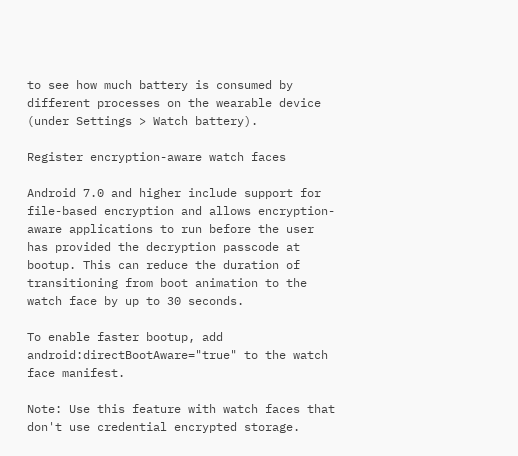to see how much battery is consumed by different processes on the wearable device (under Settings > Watch battery).

Register encryption-aware watch faces

Android 7.0 and higher include support for file-based encryption and allows encryption-aware applications to run before the user has provided the decryption passcode at bootup. This can reduce the duration of transitioning from boot animation to the watch face by up to 30 seconds.

To enable faster bootup, add android:directBootAware="true" to the watch face manifest.

Note: Use this feature with watch faces that don't use credential encrypted storage.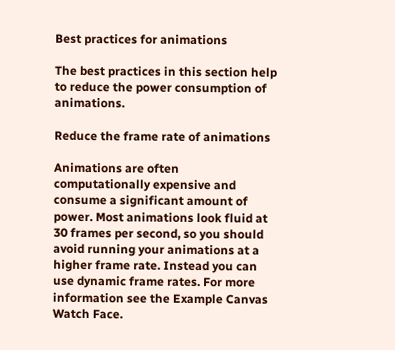Best practices for animations

The best practices in this section help to reduce the power consumption of animations.

Reduce the frame rate of animations

Animations are often computationally expensive and consume a significant amount of power. Most animations look fluid at 30 frames per second, so you should avoid running your animations at a higher frame rate. Instead you can use dynamic frame rates. For more information see the Example Canvas Watch Face.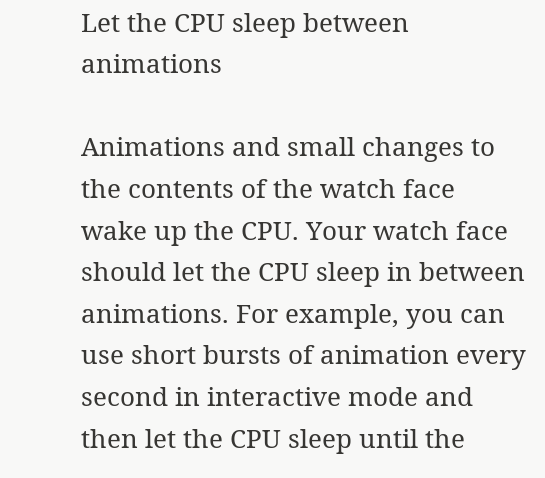Let the CPU sleep between animations

Animations and small changes to the contents of the watch face wake up the CPU. Your watch face should let the CPU sleep in between animations. For example, you can use short bursts of animation every second in interactive mode and then let the CPU sleep until the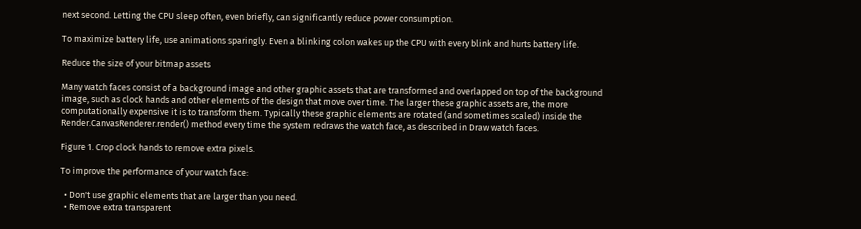next second. Letting the CPU sleep often, even briefly, can significantly reduce power consumption.

To maximize battery life, use animations sparingly. Even a blinking colon wakes up the CPU with every blink and hurts battery life.

Reduce the size of your bitmap assets

Many watch faces consist of a background image and other graphic assets that are transformed and overlapped on top of the background image, such as clock hands and other elements of the design that move over time. The larger these graphic assets are, the more computationally expensive it is to transform them. Typically these graphic elements are rotated (and sometimes scaled) inside the Render.CanvasRenderer.render() method every time the system redraws the watch face, as described in Draw watch faces.

Figure 1. Crop clock hands to remove extra pixels.

To improve the performance of your watch face:

  • Don't use graphic elements that are larger than you need.
  • Remove extra transparent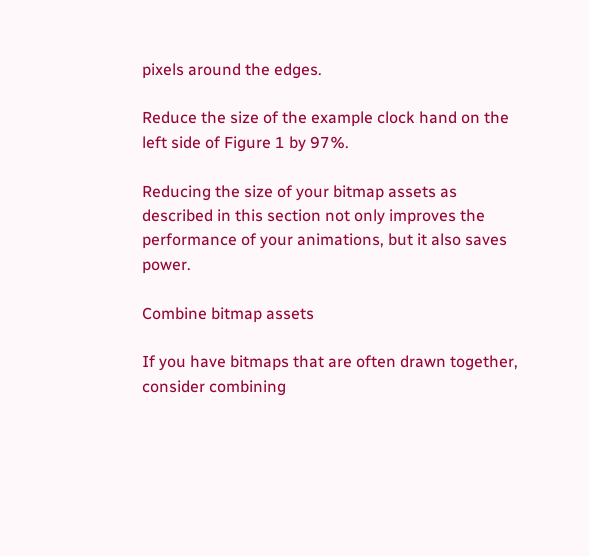pixels around the edges.

Reduce the size of the example clock hand on the left side of Figure 1 by 97%.

Reducing the size of your bitmap assets as described in this section not only improves the performance of your animations, but it also saves power.

Combine bitmap assets

If you have bitmaps that are often drawn together, consider combining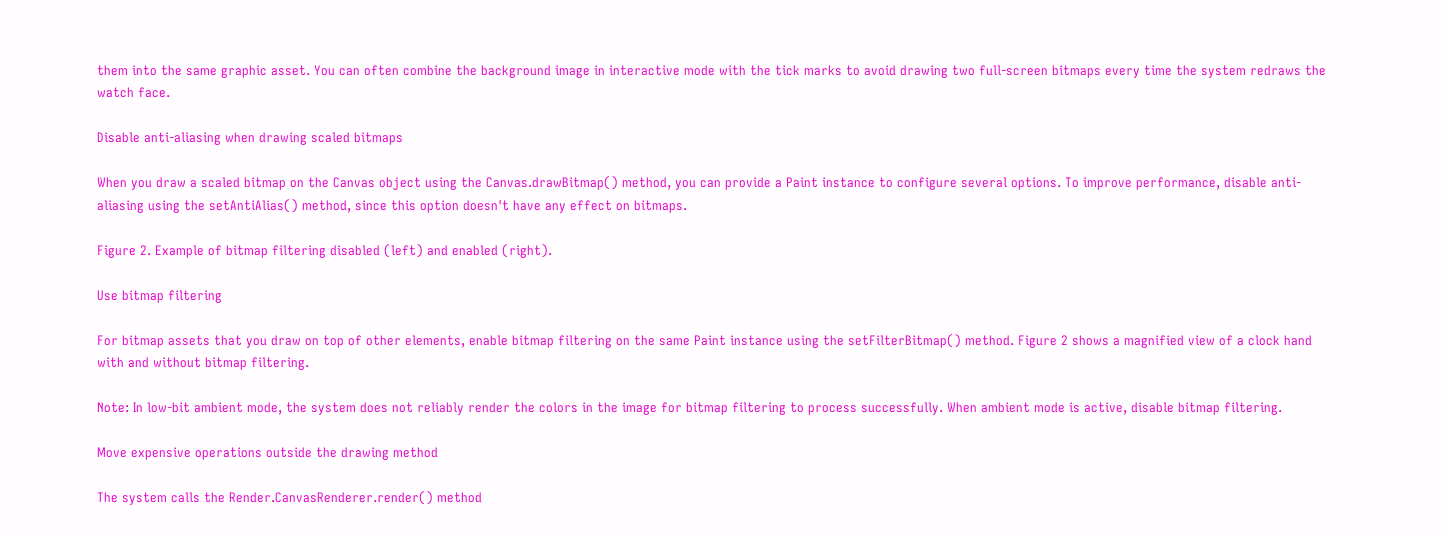them into the same graphic asset. You can often combine the background image in interactive mode with the tick marks to avoid drawing two full-screen bitmaps every time the system redraws the watch face.

Disable anti-aliasing when drawing scaled bitmaps

When you draw a scaled bitmap on the Canvas object using the Canvas.drawBitmap() method, you can provide a Paint instance to configure several options. To improve performance, disable anti-aliasing using the setAntiAlias() method, since this option doesn't have any effect on bitmaps.

Figure 2. Example of bitmap filtering disabled (left) and enabled (right).

Use bitmap filtering

For bitmap assets that you draw on top of other elements, enable bitmap filtering on the same Paint instance using the setFilterBitmap() method. Figure 2 shows a magnified view of a clock hand with and without bitmap filtering.

Note: In low-bit ambient mode, the system does not reliably render the colors in the image for bitmap filtering to process successfully. When ambient mode is active, disable bitmap filtering.

Move expensive operations outside the drawing method

The system calls the Render.CanvasRenderer.render() method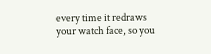every time it redraws your watch face, so you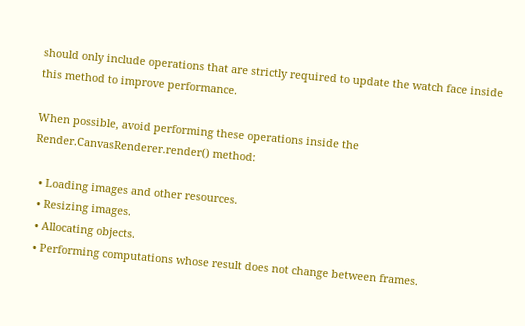should only include operations that are strictly required to update the watch face inside this method to improve performance.

When possible, avoid performing these operations inside the Render.CanvasRenderer.render() method:

  • Loading images and other resources.
  • Resizing images.
  • Allocating objects.
  • Performing computations whose result does not change between frames.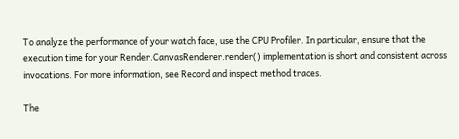To analyze the performance of your watch face, use the CPU Profiler. In particular, ensure that the execution time for your Render.CanvasRenderer.render() implementation is short and consistent across invocations. For more information, see Record and inspect method traces.

The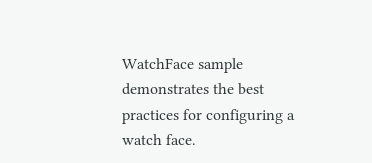WatchFace sample demonstrates the best practices for configuring a watch face.